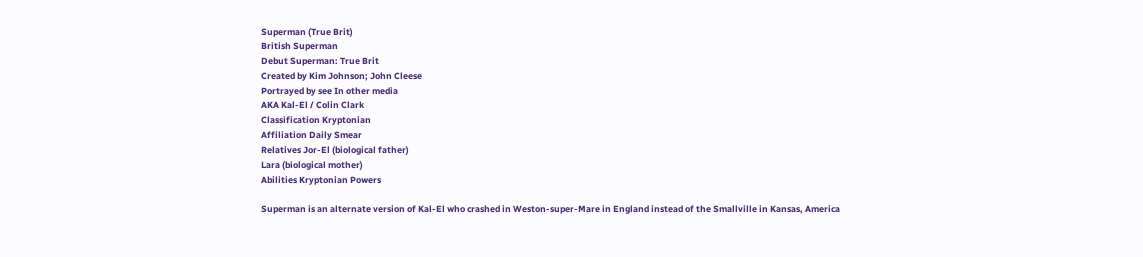Superman (True Brit)
British Superman
Debut Superman: True Brit
Created by Kim Johnson; John Cleese
Portrayed by see In other media
AKA Kal-El / Colin Clark
Classification Kryptonian
Affiliation Daily Smear
Relatives Jor-El (biological father)
Lara (biological mother)
Abilities Kryptonian Powers

Superman is an alternate version of Kal-El who crashed in Weston-super-Mare in England instead of the Smallville in Kansas, America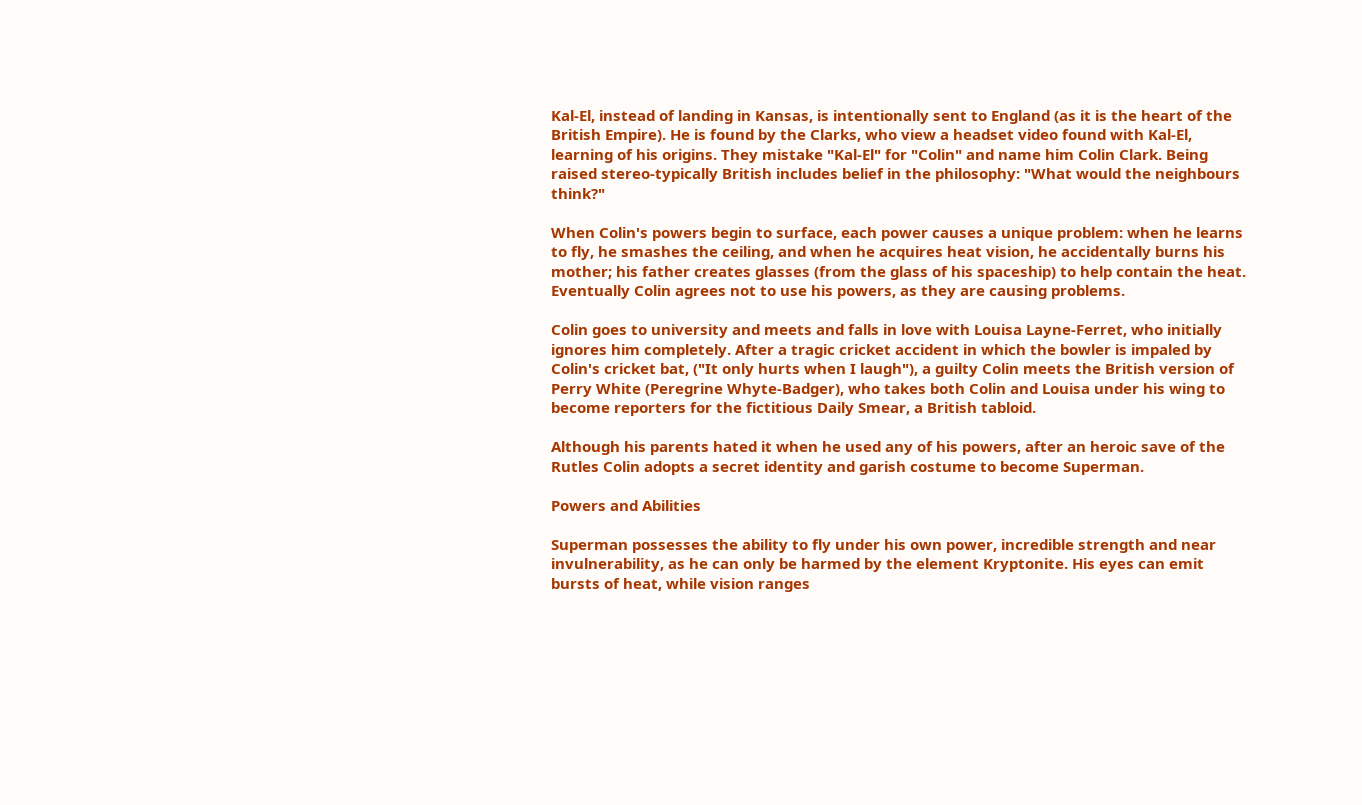Kal-El, instead of landing in Kansas, is intentionally sent to England (as it is the heart of the British Empire). He is found by the Clarks, who view a headset video found with Kal-El, learning of his origins. They mistake "Kal-El" for "Colin" and name him Colin Clark. Being raised stereo-typically British includes belief in the philosophy: "What would the neighbours think?"

When Colin's powers begin to surface, each power causes a unique problem: when he learns to fly, he smashes the ceiling, and when he acquires heat vision, he accidentally burns his mother; his father creates glasses (from the glass of his spaceship) to help contain the heat. Eventually Colin agrees not to use his powers, as they are causing problems.

Colin goes to university and meets and falls in love with Louisa Layne-Ferret, who initially ignores him completely. After a tragic cricket accident in which the bowler is impaled by Colin's cricket bat, ("It only hurts when I laugh"), a guilty Colin meets the British version of Perry White (Peregrine Whyte-Badger), who takes both Colin and Louisa under his wing to become reporters for the fictitious Daily Smear, a British tabloid.

Although his parents hated it when he used any of his powers, after an heroic save of the Rutles Colin adopts a secret identity and garish costume to become Superman.

Powers and Abilities

Superman possesses the ability to fly under his own power, incredible strength and near invulnerability, as he can only be harmed by the element Kryptonite. His eyes can emit bursts of heat, while vision ranges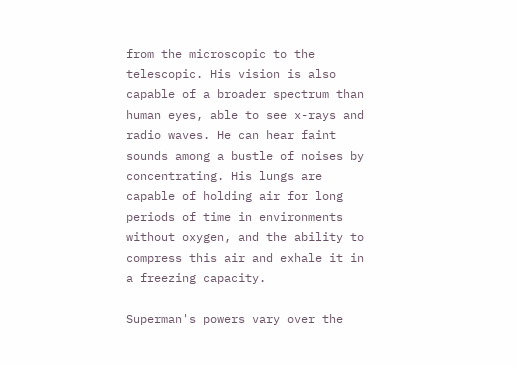from the microscopic to the telescopic. His vision is also capable of a broader spectrum than human eyes, able to see x-rays and radio waves. He can hear faint sounds among a bustle of noises by concentrating. His lungs are capable of holding air for long periods of time in environments without oxygen, and the ability to compress this air and exhale it in a freezing capacity.

Superman's powers vary over the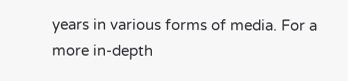years in various forms of media. For a more in-depth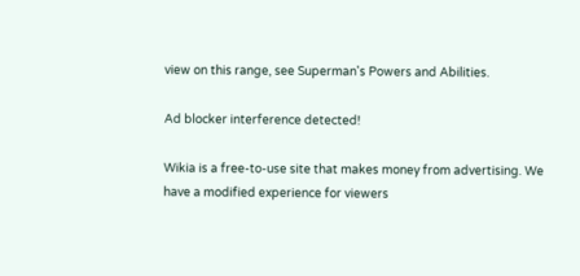view on this range, see Superman's Powers and Abilities.

Ad blocker interference detected!

Wikia is a free-to-use site that makes money from advertising. We have a modified experience for viewers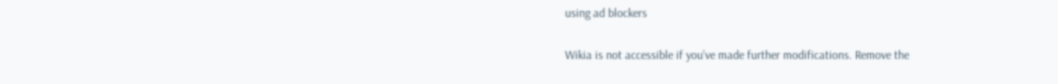using ad blockers

Wikia is not accessible if you’ve made further modifications. Remove the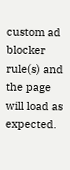custom ad blocker rule(s) and the page will load as expected.